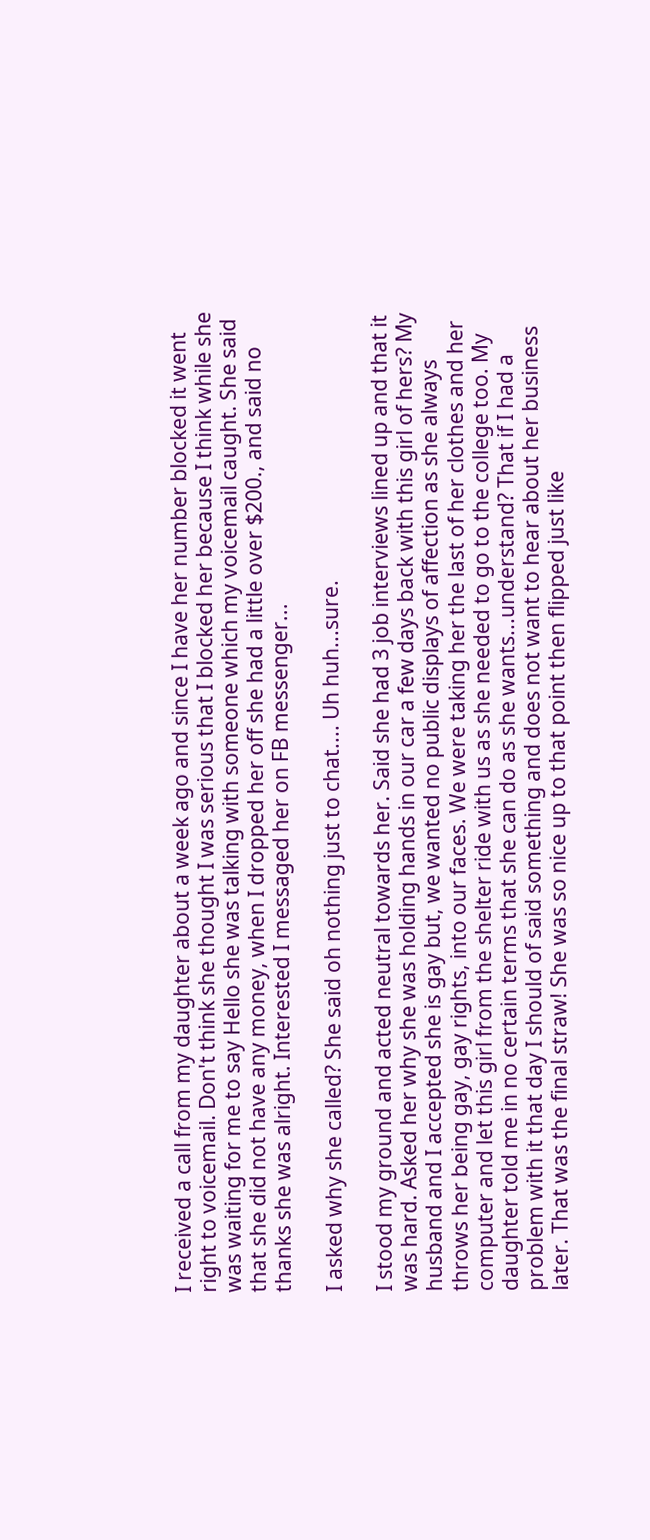I received a call from my daughter about a week ago and since I have her number blocked it went right to voicemail. Don't think she thought I was serious that I blocked her because I think while she was waiting for me to say Hello she was talking with someone which my voicemail caught. She said that she did not have any money, when I dropped her off she had a little over $200., and said no thanks she was alright. Interested I messaged her on FB messenger...

I asked why she called? She said oh nothing just to chat.... Uh huh...sure.

I stood my ground and acted neutral towards her. Said she had 3 job interviews lined up and that it was hard. Asked her why she was holding hands in our car a few days back with this girl of hers? My husband and I accepted she is gay but, we wanted no public displays of affection as she always throws her being gay, gay rights, into our faces. We were taking her the last of her clothes and her computer and let this girl from the shelter ride with us as she needed to go to the college too. My daughter told me in no certain terms that she can do as she wants...understand? That if I had a problem with it that day I should of said something and does not want to hear about her business later. That was the final straw! She was so nice up to that point then flipped just like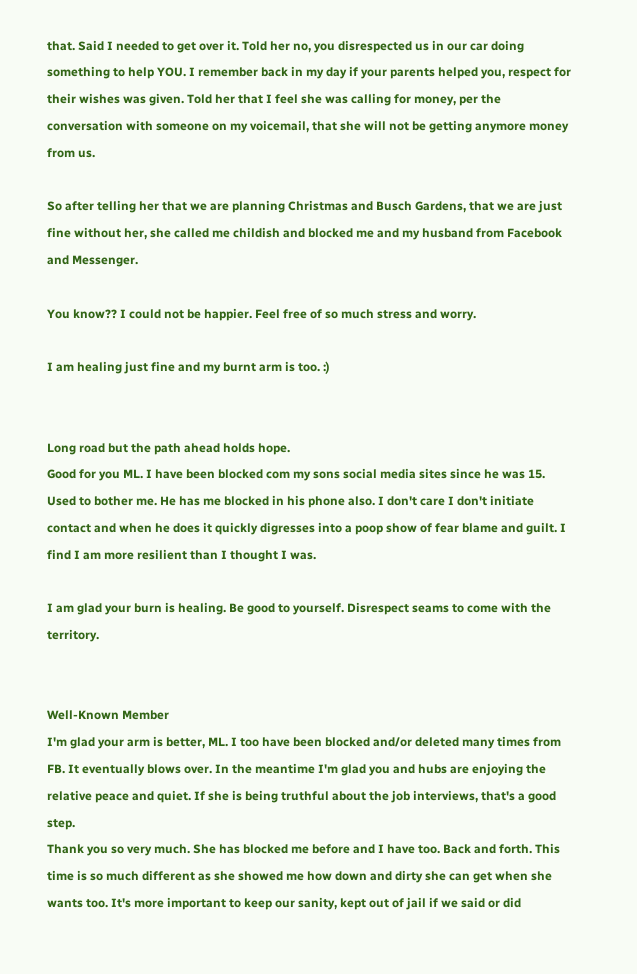that. Said I needed to get over it. Told her no, you disrespected us in our car doing something to help YOU. I remember back in my day if your parents helped you, respect for their wishes was given. Told her that I feel she was calling for money, per the conversation with someone on my voicemail, that she will not be getting anymore money from us.

So after telling her that we are planning Christmas and Busch Gardens, that we are just fine without her, she called me childish and blocked me and my husband from Facebook and Messenger.

You know?? I could not be happier. Feel free of so much stress and worry.

I am healing just fine and my burnt arm is too. :)


Long road but the path ahead holds hope.
Good for you ML. I have been blocked com my sons social media sites since he was 15. Used to bother me. He has me blocked in his phone also. I don't care I don't initiate contact and when he does it quickly digresses into a poop show of fear blame and guilt. I find I am more resilient than I thought I was.

I am glad your burn is healing. Be good to yourself. Disrespect seams to come with the territory.


Well-Known Member
I'm glad your arm is better, ML. I too have been blocked and/or deleted many times from FB. It eventually blows over. In the meantime I'm glad you and hubs are enjoying the relative peace and quiet. If she is being truthful about the job interviews, that's a good step.
Thank you so very much. She has blocked me before and I have too. Back and forth. This time is so much different as she showed me how down and dirty she can get when she wants too. It's more important to keep our sanity, kept out of jail if we said or did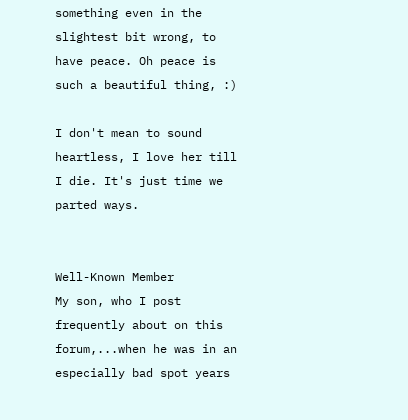something even in the slightest bit wrong, to have peace. Oh peace is such a beautiful thing, :)

I don't mean to sound heartless, I love her till I die. It's just time we parted ways.


Well-Known Member
My son, who I post frequently about on this forum,...when he was in an especially bad spot years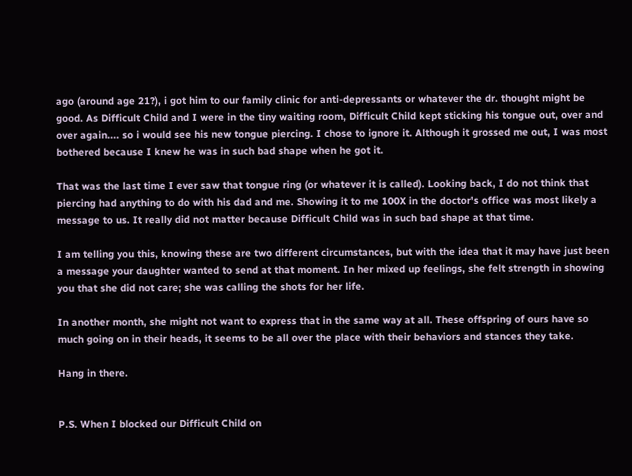ago (around age 21?), i got him to our family clinic for anti-depressants or whatever the dr. thought might be good. As Difficult Child and I were in the tiny waiting room, Difficult Child kept sticking his tongue out, over and over again.... so i would see his new tongue piercing. I chose to ignore it. Although it grossed me out, I was most bothered because I knew he was in such bad shape when he got it.

That was the last time I ever saw that tongue ring (or whatever it is called). Looking back, I do not think that piercing had anything to do with his dad and me. Showing it to me 100X in the doctor's office was most likely a message to us. It really did not matter because Difficult Child was in such bad shape at that time.

I am telling you this, knowing these are two different circumstances, but with the idea that it may have just been a message your daughter wanted to send at that moment. In her mixed up feelings, she felt strength in showing you that she did not care; she was calling the shots for her life.

In another month, she might not want to express that in the same way at all. These offspring of ours have so much going on in their heads, it seems to be all over the place with their behaviors and stances they take.

Hang in there.


P.S. When I blocked our Difficult Child on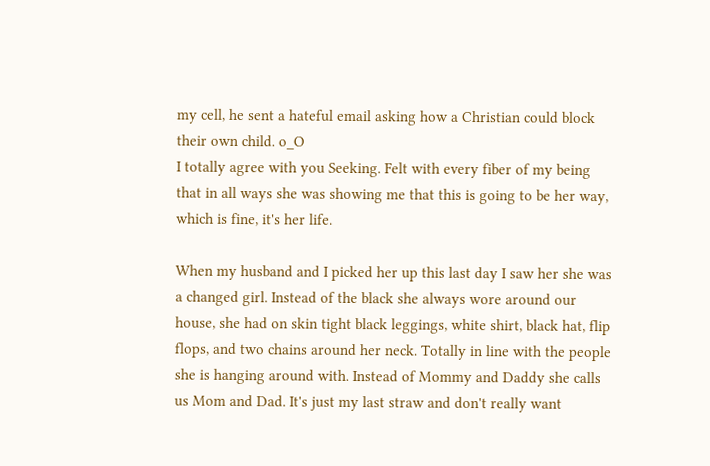my cell, he sent a hateful email asking how a Christian could block their own child. o_O
I totally agree with you Seeking. Felt with every fiber of my being that in all ways she was showing me that this is going to be her way, which is fine, it's her life.

When my husband and I picked her up this last day I saw her she was a changed girl. Instead of the black she always wore around our house, she had on skin tight black leggings, white shirt, black hat, flip flops, and two chains around her neck. Totally in line with the people she is hanging around with. Instead of Mommy and Daddy she calls us Mom and Dad. It's just my last straw and don't really want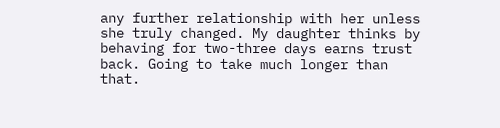any further relationship with her unless she truly changed. My daughter thinks by behaving for two-three days earns trust back. Going to take much longer than that.